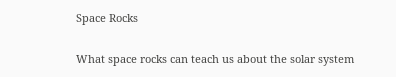Space Rocks

What space rocks can teach us about the solar system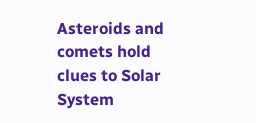Asteroids and comets hold clues to Solar System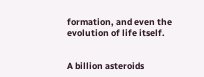formation, and even the evolution of life itself.


A billion asteroids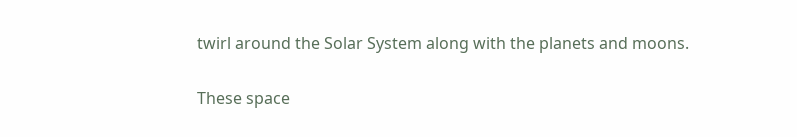twirl around the Solar System along with the planets and moons.

These space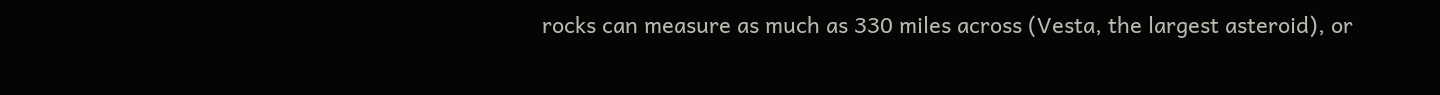rocks can measure as much as 330 miles across (Vesta, the largest asteroid), or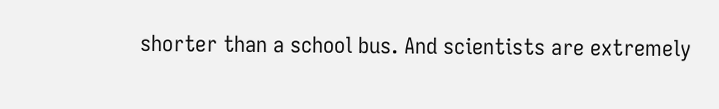shorter than a school bus. And scientists are extremely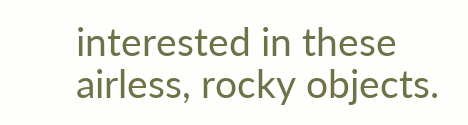interested in these airless, rocky objects.